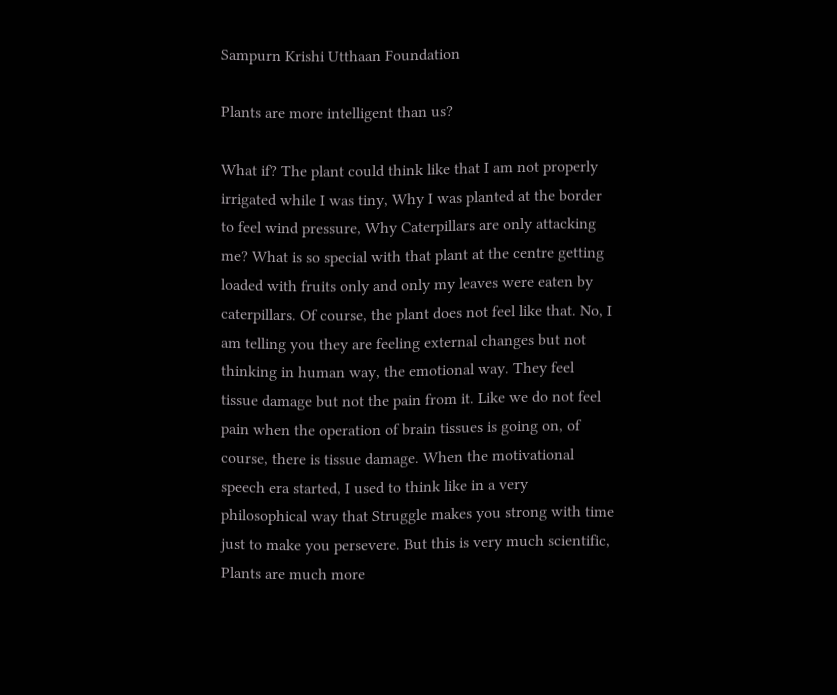Sampurn Krishi Utthaan Foundation

Plants are more intelligent than us?

What if? The plant could think like that I am not properly irrigated while I was tiny, Why I was planted at the border to feel wind pressure, Why Caterpillars are only attacking me? What is so special with that plant at the centre getting loaded with fruits only and only my leaves were eaten by caterpillars. Of course, the plant does not feel like that. No, I am telling you they are feeling external changes but not thinking in human way, the emotional way. They feel tissue damage but not the pain from it. Like we do not feel pain when the operation of brain tissues is going on, of course, there is tissue damage. When the motivational speech era started, I used to think like in a very philosophical way that Struggle makes you strong with time just to make you persevere. But this is very much scientific, Plants are much more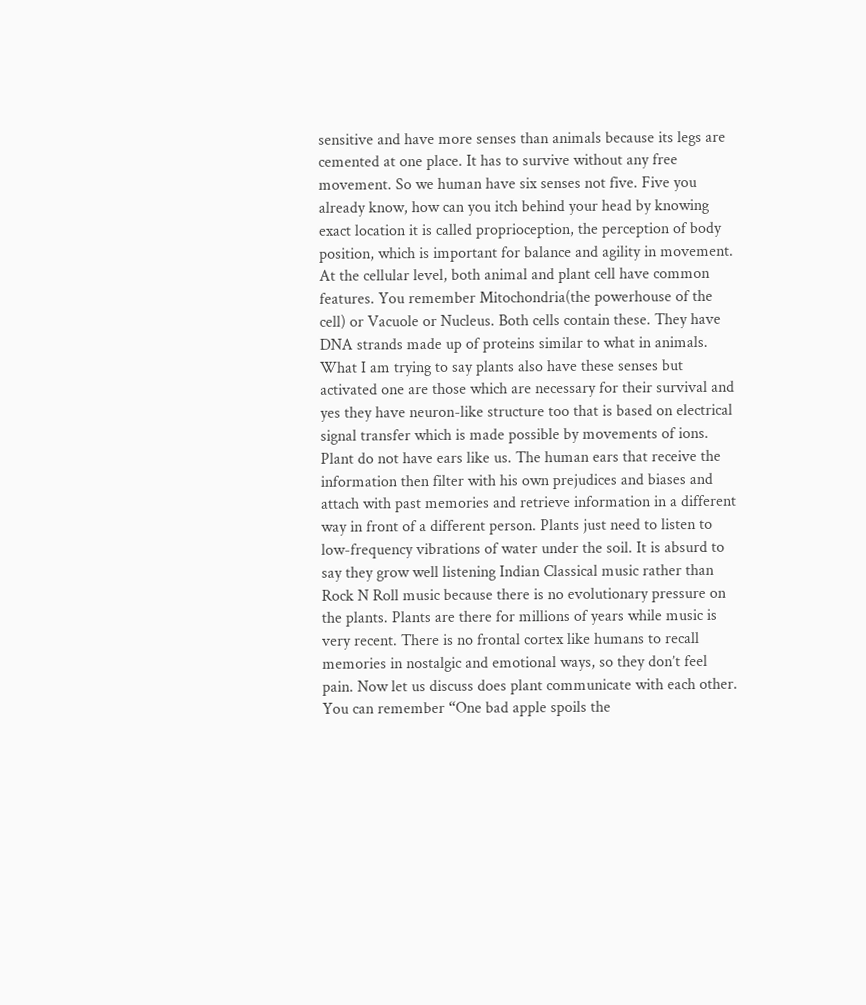sensitive and have more senses than animals because its legs are cemented at one place. It has to survive without any free movement. So we human have six senses not five. Five you already know, how can you itch behind your head by knowing exact location it is called proprioception, the perception of body position, which is important for balance and agility in movement. At the cellular level, both animal and plant cell have common features. You remember Mitochondria(the powerhouse of the cell) or Vacuole or Nucleus. Both cells contain these. They have DNA strands made up of proteins similar to what in animals. What I am trying to say plants also have these senses but activated one are those which are necessary for their survival and yes they have neuron-like structure too that is based on electrical signal transfer which is made possible by movements of ions. Plant do not have ears like us. The human ears that receive the information then filter with his own prejudices and biases and attach with past memories and retrieve information in a different way in front of a different person. Plants just need to listen to low-frequency vibrations of water under the soil. It is absurd to say they grow well listening Indian Classical music rather than Rock N Roll music because there is no evolutionary pressure on the plants. Plants are there for millions of years while music is very recent. There is no frontal cortex like humans to recall memories in nostalgic and emotional ways, so they don’t feel pain. Now let us discuss does plant communicate with each other. You can remember “One bad apple spoils the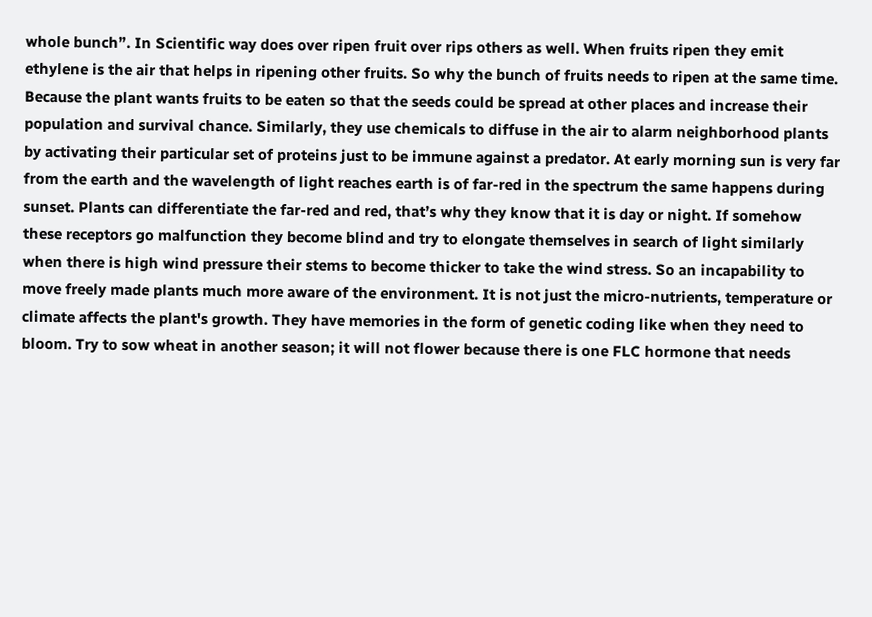whole bunch”. In Scientific way does over ripen fruit over rips others as well. When fruits ripen they emit ethylene is the air that helps in ripening other fruits. So why the bunch of fruits needs to ripen at the same time. Because the plant wants fruits to be eaten so that the seeds could be spread at other places and increase their population and survival chance. Similarly, they use chemicals to diffuse in the air to alarm neighborhood plants by activating their particular set of proteins just to be immune against a predator. At early morning sun is very far from the earth and the wavelength of light reaches earth is of far-red in the spectrum the same happens during sunset. Plants can differentiate the far-red and red, that’s why they know that it is day or night. If somehow these receptors go malfunction they become blind and try to elongate themselves in search of light similarly when there is high wind pressure their stems to become thicker to take the wind stress. So an incapability to move freely made plants much more aware of the environment. It is not just the micro-nutrients, temperature or climate affects the plant's growth. They have memories in the form of genetic coding like when they need to bloom. Try to sow wheat in another season; it will not flower because there is one FLC hormone that needs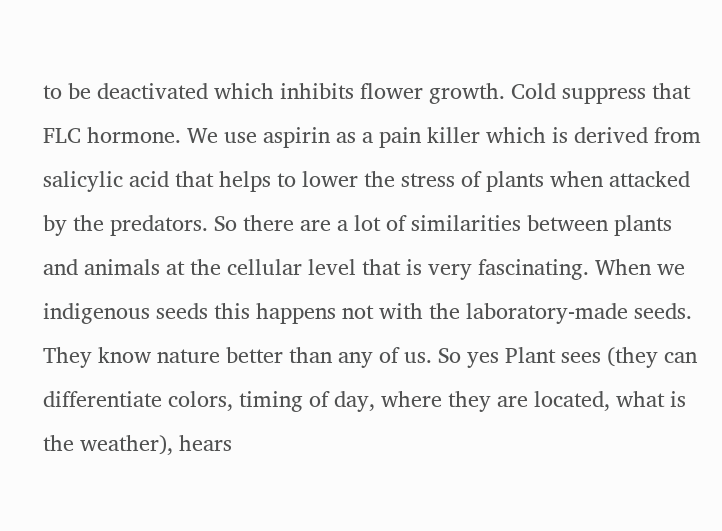to be deactivated which inhibits flower growth. Cold suppress that FLC hormone. We use aspirin as a pain killer which is derived from salicylic acid that helps to lower the stress of plants when attacked by the predators. So there are a lot of similarities between plants and animals at the cellular level that is very fascinating. When we indigenous seeds this happens not with the laboratory-made seeds. They know nature better than any of us. So yes Plant sees (they can differentiate colors, timing of day, where they are located, what is the weather), hears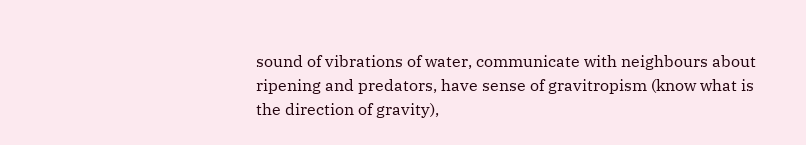sound of vibrations of water, communicate with neighbours about ripening and predators, have sense of gravitropism (know what is the direction of gravity),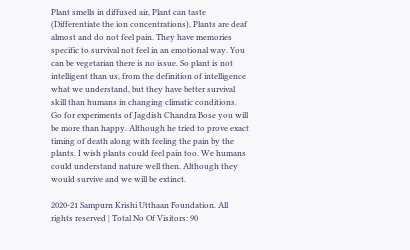Plant smells in diffused air, Plant can taste (Differentiate the ion concentrations), Plants are deaf almost and do not feel pain. They have memories specific to survival not feel in an emotional way. You can be vegetarian there is no issue. So plant is not intelligent than us, from the definition of intelligence what we understand, but they have better survival skill than humans in changing climatic conditions. Go for experiments of Jagdish Chandra Bose you will be more than happy. Although he tried to prove exact timing of death along with feeling the pain by the plants. I wish plants could feel pain too. We humans could understand nature well then. Although they would survive and we will be extinct.

2020-21 Sampurn Krishi Utthaan Foundation. All rights reserved | Total No Of Visitors: 90